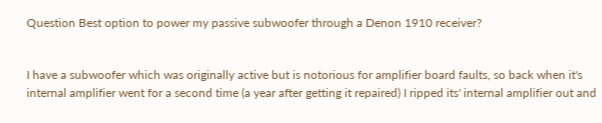Question Best option to power my passive subwoofer through a Denon 1910 receiver?


I have a subwoofer which was originally active but is notorious for amplifier board faults, so back when it's internal amplifier went for a second time (a year after getting it repaired) I ripped its' internal amplifier out and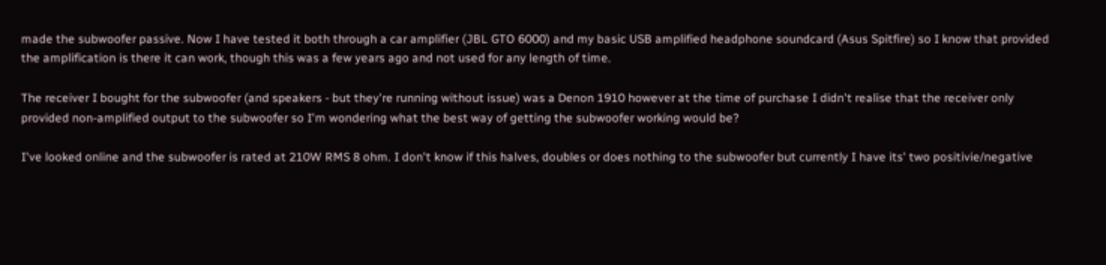made the subwoofer passive. Now I have tested it both through a car amplifier (JBL GTO 6000) and my basic USB amplified headphone soundcard (Asus Spitfire) so I know that provided the amplification is there it can work, though this was a few years ago and not used for any length of time.

The receiver I bought for the subwoofer (and speakers - but they're running without issue) was a Denon 1910 however at the time of purchase I didn't realise that the receiver only provided non-amplified output to the subwoofer so I'm wondering what the best way of getting the subwoofer working would be?

I've looked online and the subwoofer is rated at 210W RMS 8 ohm. I don't know if this halves, doubles or does nothing to the subwoofer but currently I have its' two positivie/negative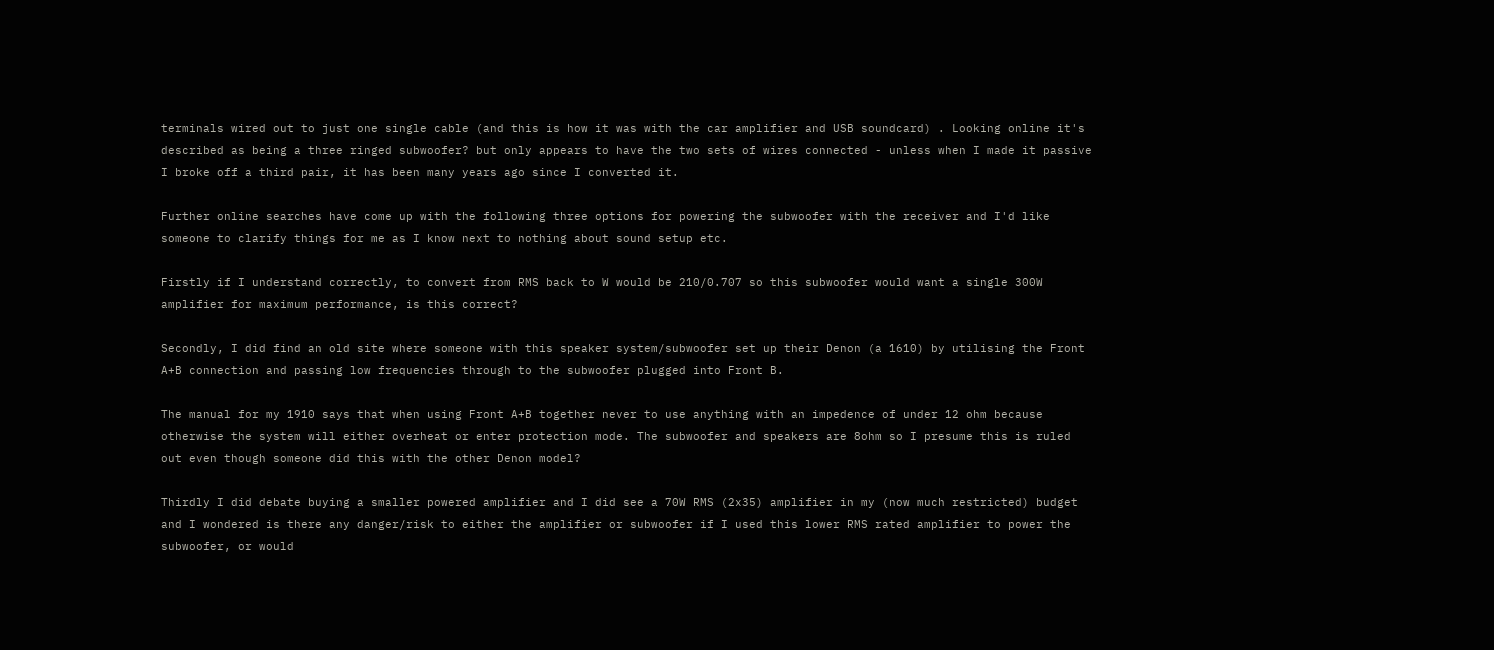terminals wired out to just one single cable (and this is how it was with the car amplifier and USB soundcard) . Looking online it's described as being a three ringed subwoofer? but only appears to have the two sets of wires connected - unless when I made it passive I broke off a third pair, it has been many years ago since I converted it.

Further online searches have come up with the following three options for powering the subwoofer with the receiver and I'd like someone to clarify things for me as I know next to nothing about sound setup etc.

Firstly if I understand correctly, to convert from RMS back to W would be 210/0.707 so this subwoofer would want a single 300W amplifier for maximum performance, is this correct?

Secondly, I did find an old site where someone with this speaker system/subwoofer set up their Denon (a 1610) by utilising the Front A+B connection and passing low frequencies through to the subwoofer plugged into Front B.

The manual for my 1910 says that when using Front A+B together never to use anything with an impedence of under 12 ohm because otherwise the system will either overheat or enter protection mode. The subwoofer and speakers are 8ohm so I presume this is ruled out even though someone did this with the other Denon model?

Thirdly I did debate buying a smaller powered amplifier and I did see a 70W RMS (2x35) amplifier in my (now much restricted) budget and I wondered is there any danger/risk to either the amplifier or subwoofer if I used this lower RMS rated amplifier to power the subwoofer, or would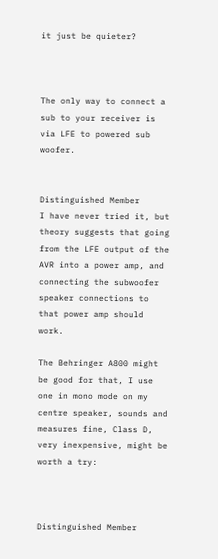it just be quieter?



The only way to connect a sub to your receiver is via LFE to powered sub woofer.


Distinguished Member
I have never tried it, but theory suggests that going from the LFE output of the AVR into a power amp, and connecting the subwoofer speaker connections to that power amp should work.

The Behringer A800 might be good for that, I use one in mono mode on my centre speaker, sounds and measures fine, Class D, very inexpensive, might be worth a try:



Distinguished Member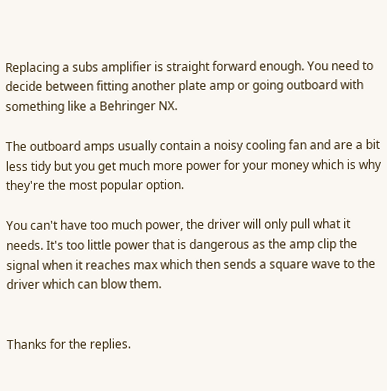Replacing a subs amplifier is straight forward enough. You need to decide between fitting another plate amp or going outboard with something like a Behringer NX.

The outboard amps usually contain a noisy cooling fan and are a bit less tidy but you get much more power for your money which is why they're the most popular option.

You can't have too much power, the driver will only pull what it needs. It's too little power that is dangerous as the amp clip the signal when it reaches max which then sends a square wave to the driver which can blow them.


Thanks for the replies.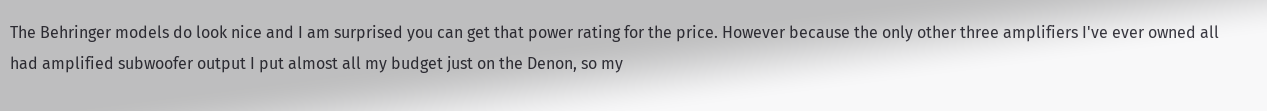The Behringer models do look nice and I am surprised you can get that power rating for the price. However because the only other three amplifiers I've ever owned all had amplified subwoofer output I put almost all my budget just on the Denon, so my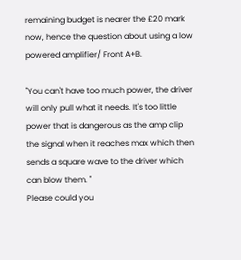remaining budget is nearer the £20 mark now, hence the question about using a low powered amplifier/ Front A+B.

"You can't have too much power, the driver will only pull what it needs. It's too little power that is dangerous as the amp clip the signal when it reaches max which then sends a square wave to the driver which can blow them. "
Please could you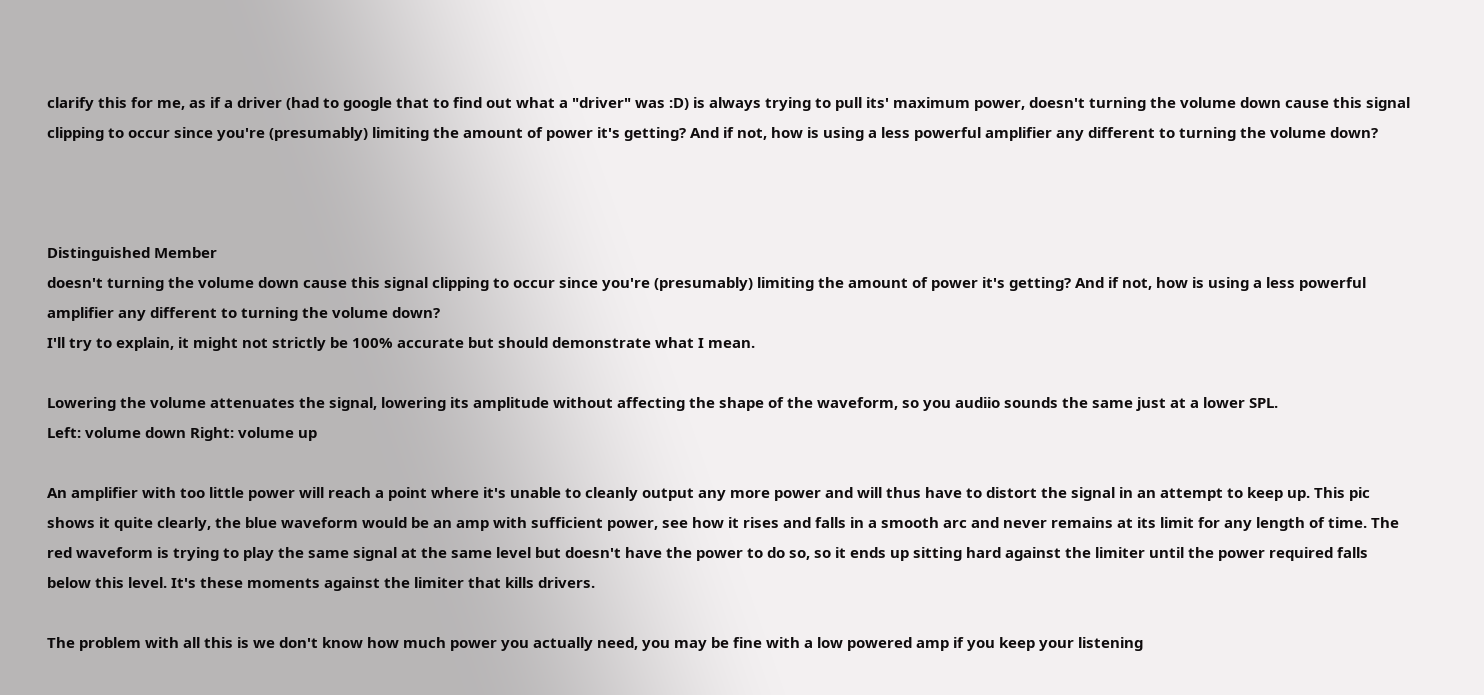clarify this for me, as if a driver (had to google that to find out what a "driver" was :D) is always trying to pull its' maximum power, doesn't turning the volume down cause this signal clipping to occur since you're (presumably) limiting the amount of power it's getting? And if not, how is using a less powerful amplifier any different to turning the volume down?



Distinguished Member
doesn't turning the volume down cause this signal clipping to occur since you're (presumably) limiting the amount of power it's getting? And if not, how is using a less powerful amplifier any different to turning the volume down?
I'll try to explain, it might not strictly be 100% accurate but should demonstrate what I mean.

Lowering the volume attenuates the signal, lowering its amplitude without affecting the shape of the waveform, so you audiio sounds the same just at a lower SPL.
Left: volume down Right: volume up

An amplifier with too little power will reach a point where it's unable to cleanly output any more power and will thus have to distort the signal in an attempt to keep up. This pic shows it quite clearly, the blue waveform would be an amp with sufficient power, see how it rises and falls in a smooth arc and never remains at its limit for any length of time. The red waveform is trying to play the same signal at the same level but doesn't have the power to do so, so it ends up sitting hard against the limiter until the power required falls below this level. It's these moments against the limiter that kills drivers.

The problem with all this is we don't know how much power you actually need, you may be fine with a low powered amp if you keep your listening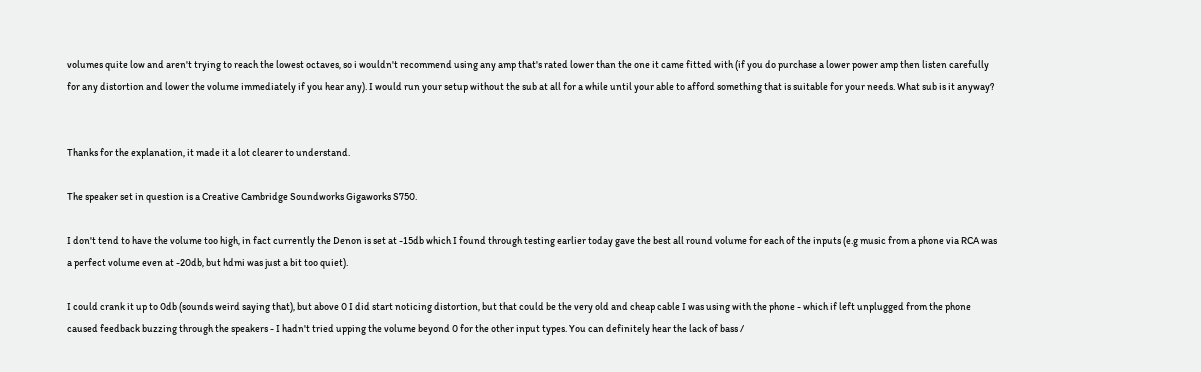volumes quite low and aren't trying to reach the lowest octaves, so i wouldn't recommend using any amp that's rated lower than the one it came fitted with (if you do purchase a lower power amp then listen carefully for any distortion and lower the volume immediately if you hear any). I would run your setup without the sub at all for a while until your able to afford something that is suitable for your needs. What sub is it anyway?


Thanks for the explanation, it made it a lot clearer to understand.

The speaker set in question is a Creative Cambridge Soundworks Gigaworks S750.

I don't tend to have the volume too high, in fact currently the Denon is set at -15db which I found through testing earlier today gave the best all round volume for each of the inputs (e.g music from a phone via RCA was a perfect volume even at -20db, but hdmi was just a bit too quiet).

I could crank it up to 0db (sounds weird saying that), but above 0 I did start noticing distortion, but that could be the very old and cheap cable I was using with the phone - which if left unplugged from the phone caused feedback buzzing through the speakers - I hadn't tried upping the volume beyond 0 for the other input types. You can definitely hear the lack of bass /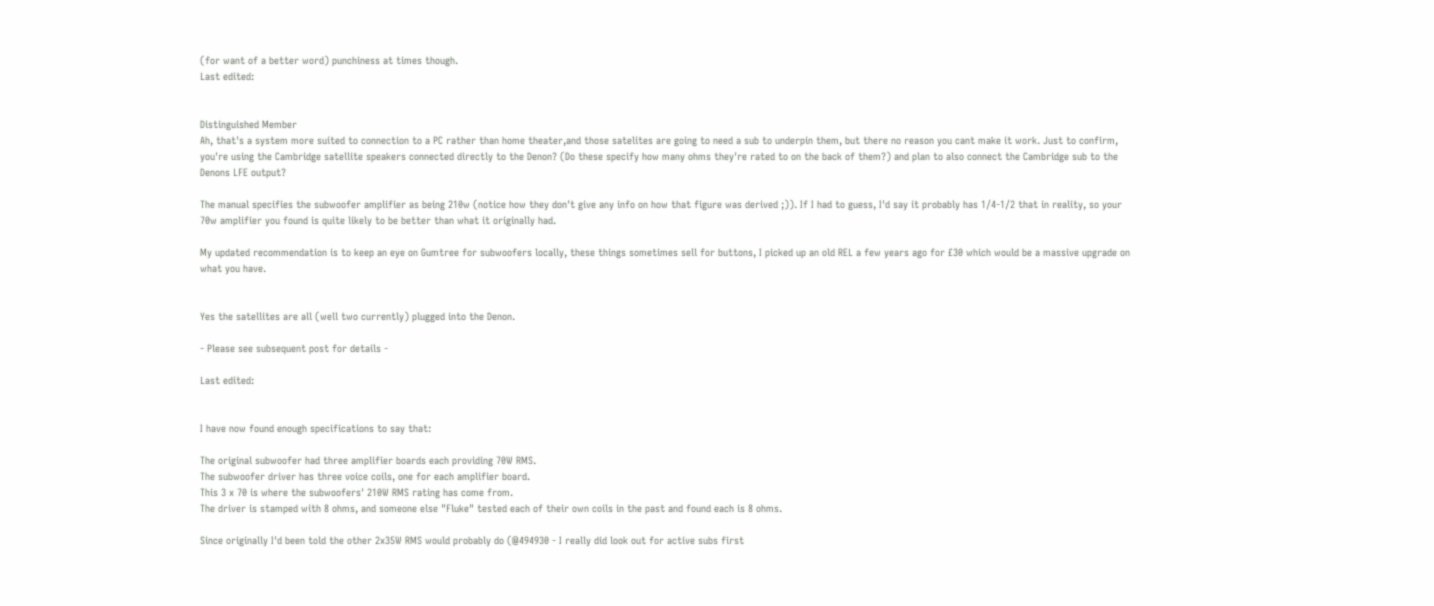(for want of a better word) punchiness at times though.
Last edited:


Distinguished Member
Ah, that's a system more suited to connection to a PC rather than home theater,and those satelites are going to need a sub to underpin them, but there no reason you cant make it work. Just to confirm, you're using the Cambridge satellite speakers connected directly to the Denon? (Do these specify how many ohms they're rated to on the back of them?) and plan to also connect the Cambridge sub to the Denons LFE output?

The manual specifies the subwoofer amplifier as being 210w (notice how they don't give any info on how that figure was derived ;)). If I had to guess, I'd say it probably has 1/4-1/2 that in reality, so your 70w amplifier you found is quite likely to be better than what it originally had.

My updated recommendation is to keep an eye on Gumtree for subwoofers locally, these things sometimes sell for buttons, I picked up an old REL a few years ago for £30 which would be a massive upgrade on what you have.


Yes the satellites are all (well two currently) plugged into the Denon.

- Please see subsequent post for details -

Last edited:


I have now found enough specifications to say that:

The original subwoofer had three amplifier boards each providing 70W RMS.
The subwoofer driver has three voice coils, one for each amplifier board.
This 3 x 70 is where the subwoofers' 210W RMS rating has come from.
The driver is stamped with 8 ohms, and someone else "Fluke" tested each of their own coils in the past and found each is 8 ohms.

Since originally I'd been told the other 2x35W RMS would probably do (@494930 - I really did look out for active subs first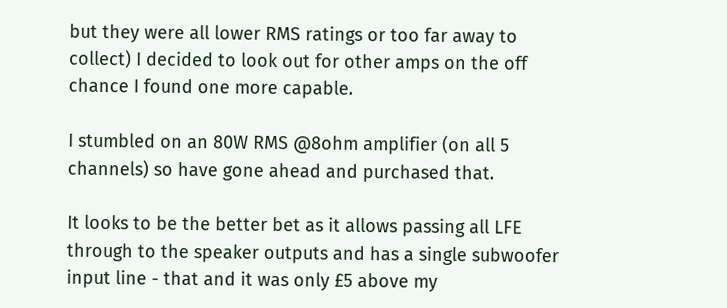but they were all lower RMS ratings or too far away to collect) I decided to look out for other amps on the off chance I found one more capable.

I stumbled on an 80W RMS @8ohm amplifier (on all 5 channels) so have gone ahead and purchased that.

It looks to be the better bet as it allows passing all LFE through to the speaker outputs and has a single subwoofer input line - that and it was only £5 above my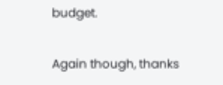budget.

Again though, thanks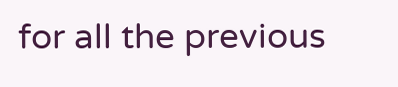for all the previous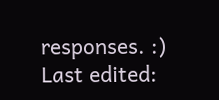responses. :)
Last edited: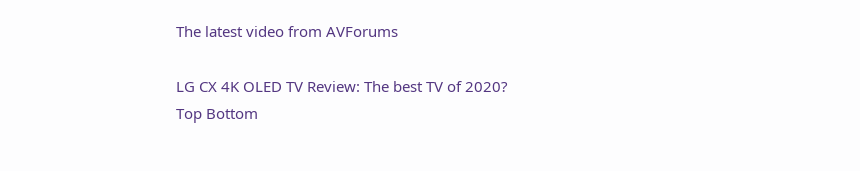The latest video from AVForums

LG CX 4K OLED TV Review: The best TV of 2020?
Top Bottom